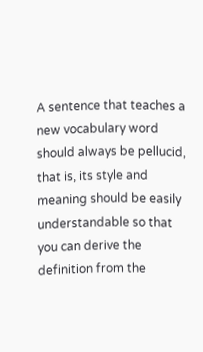A sentence that teaches a new vocabulary word should always be pellucid, that is, its style and meaning should be easily understandable so that you can derive the definition from the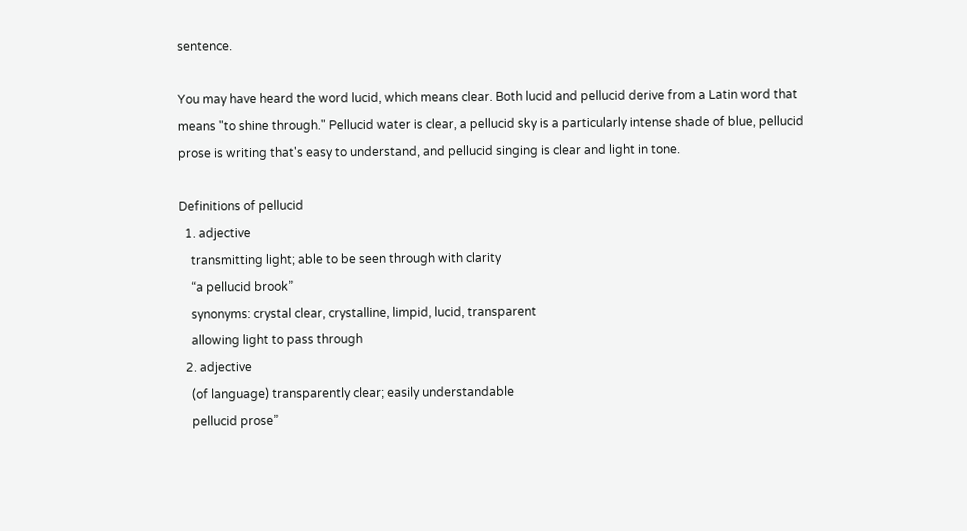sentence.

You may have heard the word lucid, which means clear. Both lucid and pellucid derive from a Latin word that means "to shine through." Pellucid water is clear, a pellucid sky is a particularly intense shade of blue, pellucid prose is writing that's easy to understand, and pellucid singing is clear and light in tone.

Definitions of pellucid
  1. adjective
    transmitting light; able to be seen through with clarity
    “a pellucid brook”
    synonyms: crystal clear, crystalline, limpid, lucid, transparent
    allowing light to pass through
  2. adjective
    (of language) transparently clear; easily understandable
    pellucid prose”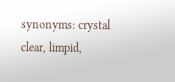synonyms: crystal clear, limpid,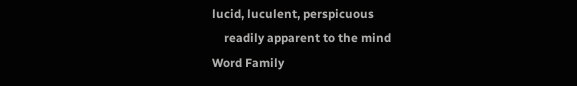lucid, luculent, perspicuous
    readily apparent to the mind
Word Family